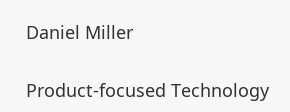Daniel Miller

Product-focused Technology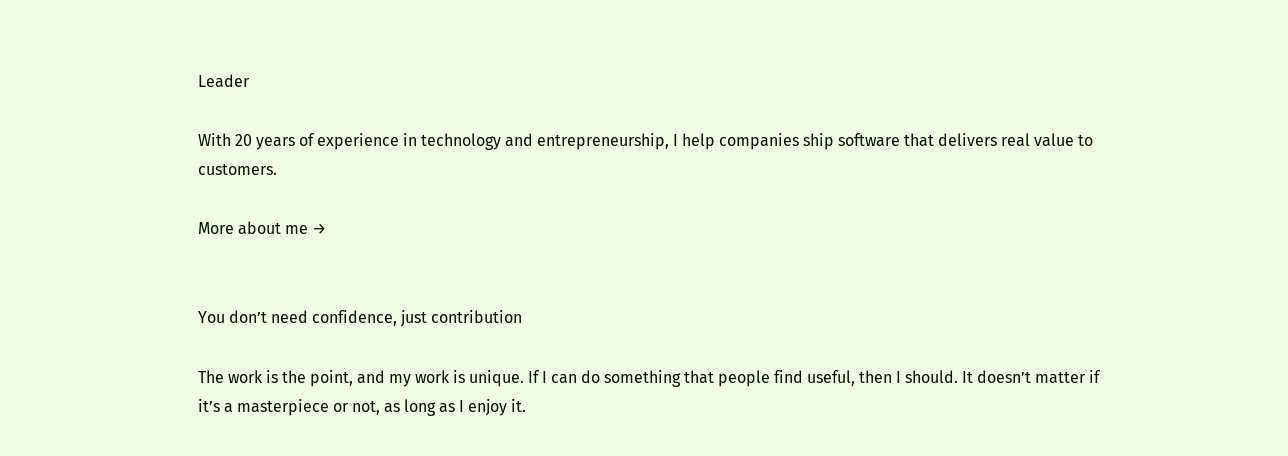Leader

With 20 years of experience in technology and entrepreneurship, I help companies ship software that delivers real value to customers.

More about me →


You don’t need confidence, just contribution

The work is the point, and my work is unique. If I can do something that people find useful, then I should. It doesn’t matter if it’s a masterpiece or not, as long as I enjoy it.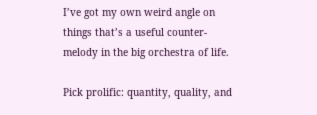I’ve got my own weird angle on things that’s a useful counter-melody in the big orchestra of life.

Pick prolific: quantity, quality, and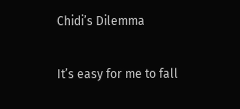Chidi’s Dilemma

It’s easy for me to fall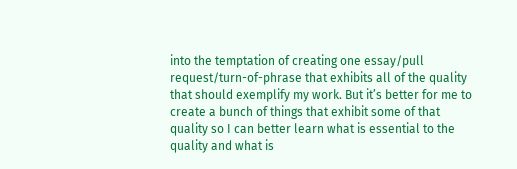into the temptation of creating one essay/pull request/turn-of-phrase that exhibits all of the quality that should exemplify my work. But it’s better for me to create a bunch of things that exhibit some of that quality so I can better learn what is essential to the quality and what is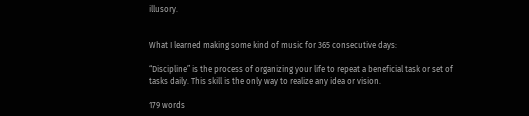illusory.


What I learned making some kind of music for 365 consecutive days:

“Discipline” is the process of organizing your life to repeat a beneficial task or set of tasks daily. This skill is the only way to realize any idea or vision.

179 words